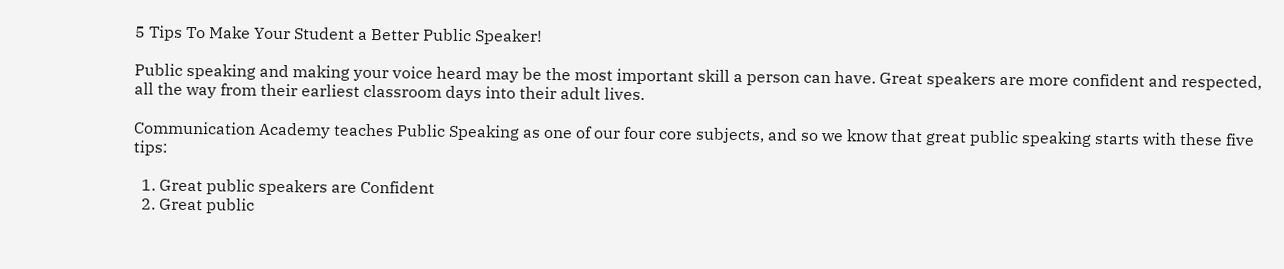5 Tips To Make Your Student a Better Public Speaker!

Public speaking and making your voice heard may be the most important skill a person can have. Great speakers are more confident and respected, all the way from their earliest classroom days into their adult lives.

Communication Academy teaches Public Speaking as one of our four core subjects, and so we know that great public speaking starts with these five tips:

  1. Great public speakers are Confident
  2. Great public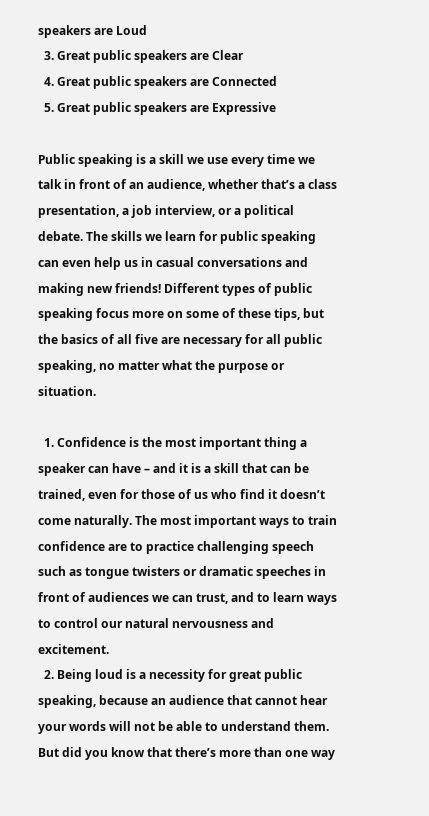speakers are Loud
  3. Great public speakers are Clear
  4. Great public speakers are Connected
  5. Great public speakers are Expressive

Public speaking is a skill we use every time we talk in front of an audience, whether that’s a class presentation, a job interview, or a political debate. The skills we learn for public speaking can even help us in casual conversations and making new friends! Different types of public speaking focus more on some of these tips, but the basics of all five are necessary for all public speaking, no matter what the purpose or situation.

  1. Confidence is the most important thing a speaker can have – and it is a skill that can be trained, even for those of us who find it doesn’t come naturally. The most important ways to train confidence are to practice challenging speech such as tongue twisters or dramatic speeches in front of audiences we can trust, and to learn ways to control our natural nervousness and excitement.
  2. Being loud is a necessity for great public speaking, because an audience that cannot hear your words will not be able to understand them. But did you know that there’s more than one way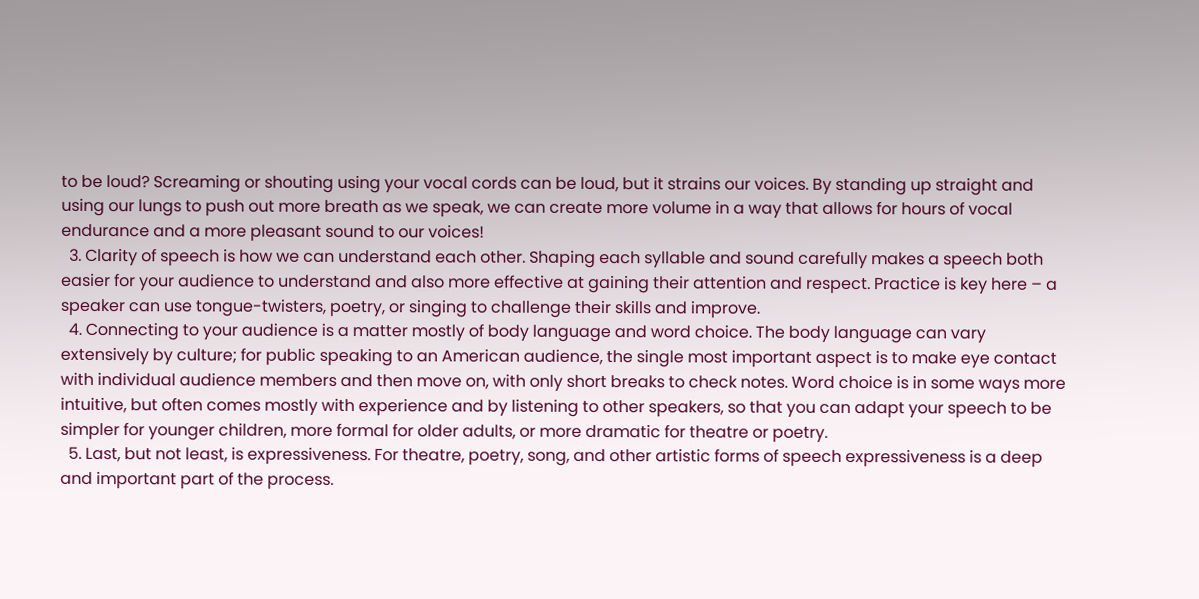to be loud? Screaming or shouting using your vocal cords can be loud, but it strains our voices. By standing up straight and using our lungs to push out more breath as we speak, we can create more volume in a way that allows for hours of vocal endurance and a more pleasant sound to our voices!
  3. Clarity of speech is how we can understand each other. Shaping each syllable and sound carefully makes a speech both easier for your audience to understand and also more effective at gaining their attention and respect. Practice is key here – a speaker can use tongue-twisters, poetry, or singing to challenge their skills and improve.
  4. Connecting to your audience is a matter mostly of body language and word choice. The body language can vary extensively by culture; for public speaking to an American audience, the single most important aspect is to make eye contact with individual audience members and then move on, with only short breaks to check notes. Word choice is in some ways more intuitive, but often comes mostly with experience and by listening to other speakers, so that you can adapt your speech to be simpler for younger children, more formal for older adults, or more dramatic for theatre or poetry.
  5. Last, but not least, is expressiveness. For theatre, poetry, song, and other artistic forms of speech expressiveness is a deep and important part of the process.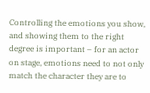Controlling the emotions you show, and showing them to the right degree is important – for an actor on stage, emotions need to not only match the character they are to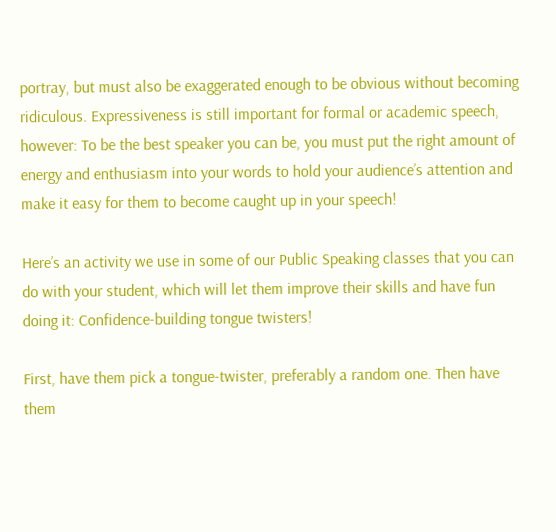portray, but must also be exaggerated enough to be obvious without becoming ridiculous. Expressiveness is still important for formal or academic speech, however: To be the best speaker you can be, you must put the right amount of energy and enthusiasm into your words to hold your audience’s attention and make it easy for them to become caught up in your speech!

Here’s an activity we use in some of our Public Speaking classes that you can do with your student, which will let them improve their skills and have fun doing it: Confidence-building tongue twisters!

First, have them pick a tongue-twister, preferably a random one. Then have them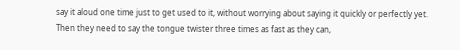say it aloud one time just to get used to it, without worrying about saying it quickly or perfectly yet. Then they need to say the tongue twister three times as fast as they can,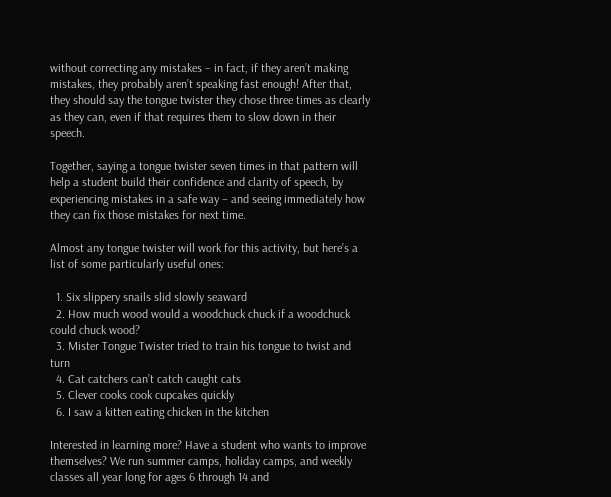without correcting any mistakes – in fact, if they aren’t making mistakes, they probably aren’t speaking fast enough! After that, they should say the tongue twister they chose three times as clearly as they can, even if that requires them to slow down in their speech.

Together, saying a tongue twister seven times in that pattern will help a student build their confidence and clarity of speech, by experiencing mistakes in a safe way – and seeing immediately how they can fix those mistakes for next time.

Almost any tongue twister will work for this activity, but here’s a list of some particularly useful ones:

  1. Six slippery snails slid slowly seaward
  2. How much wood would a woodchuck chuck if a woodchuck could chuck wood?
  3. Mister Tongue Twister tried to train his tongue to twist and turn
  4. Cat catchers can’t catch caught cats
  5. Clever cooks cook cupcakes quickly
  6. I saw a kitten eating chicken in the kitchen

Interested in learning more? Have a student who wants to improve themselves? We run summer camps, holiday camps, and weekly classes all year long for ages 6 through 14 and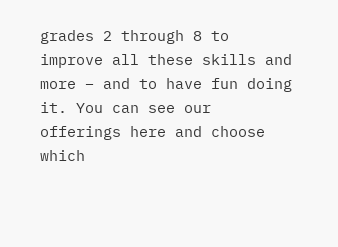grades 2 through 8 to improve all these skills and more – and to have fun doing it. You can see our offerings here and choose which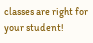classes are right for your student!